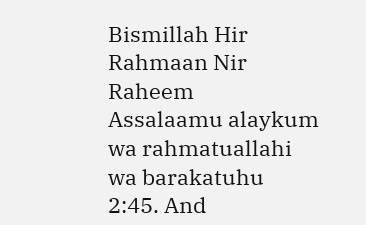Bismillah Hir Rahmaan Nir Raheem
Assalaamu alaykum wa rahmatuallahi wa barakatuhu
2:45. And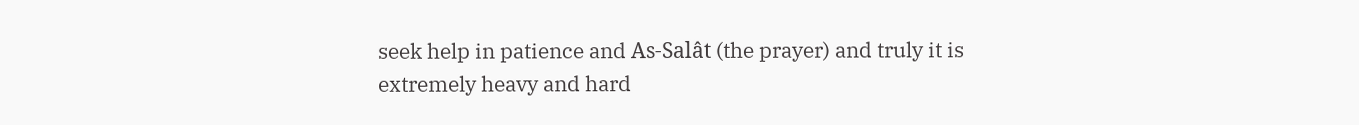seek help in patience and As-Salât (the prayer) and truly it is
extremely heavy and hard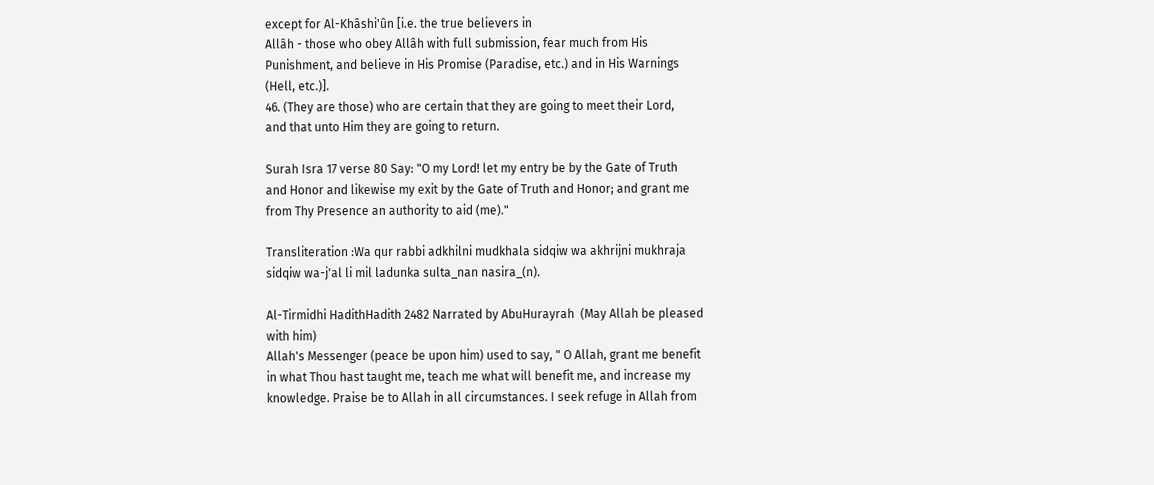except for Al-Khâshi'ûn [i.e. the true believers in
Allâh - those who obey Allâh with full submission, fear much from His
Punishment, and believe in His Promise (Paradise, etc.) and in His Warnings
(Hell, etc.)].
46. (They are those) who are certain that they are going to meet their Lord,
and that unto Him they are going to return.

Surah Isra 17 verse 80 Say: "O my Lord! let my entry be by the Gate of Truth
and Honor and likewise my exit by the Gate of Truth and Honor; and grant me
from Thy Presence an authority to aid (me)."

Transliteration :Wa qur rabbi adkhilni mudkhala sidqiw wa akhrijni mukhraja
sidqiw wa-j'al li mil ladunka sulta_nan nasira_(n).

Al-Tirmidhi HadithHadith 2482 Narrated by AbuHurayrah  (May Allah be pleased
with him)
Allah's Messenger (peace be upon him) used to say, " O Allah, grant me benefit
in what Thou hast taught me, teach me what will benefit me, and increase my
knowledge. Praise be to Allah in all circumstances. I seek refuge in Allah from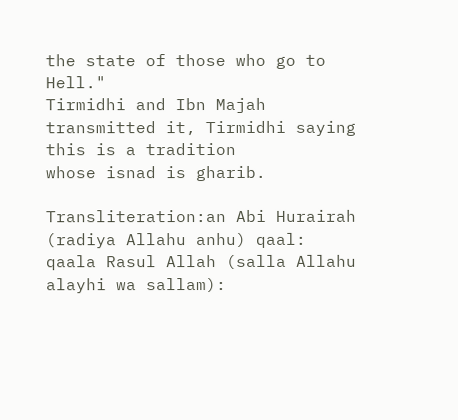the state of those who go to Hell."
Tirmidhi and Ibn Majah transmitted it, Tirmidhi saying this is a tradition
whose isnad is gharib.

Transliteration:an Abi Hurairah (radiya Allahu anhu) qaal:
qaala Rasul Allah (salla Allahu alayhi wa sallam):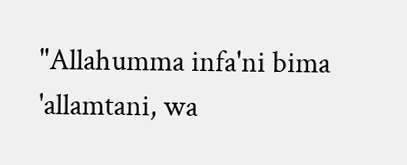"Allahumma infa'ni bima
'allamtani, wa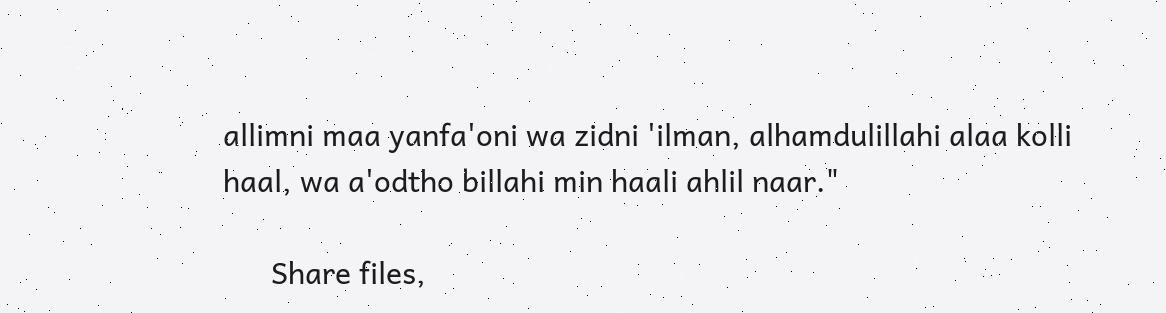allimni maa yanfa'oni wa zidni 'ilman, alhamdulillahi alaa kolli
haal, wa a'odtho billahi min haali ahlil naar."

      Share files,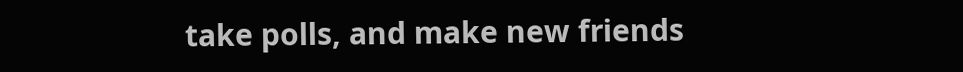take polls, and make new friends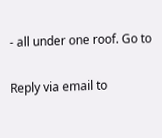- all under one roof. Go to

Reply via email to